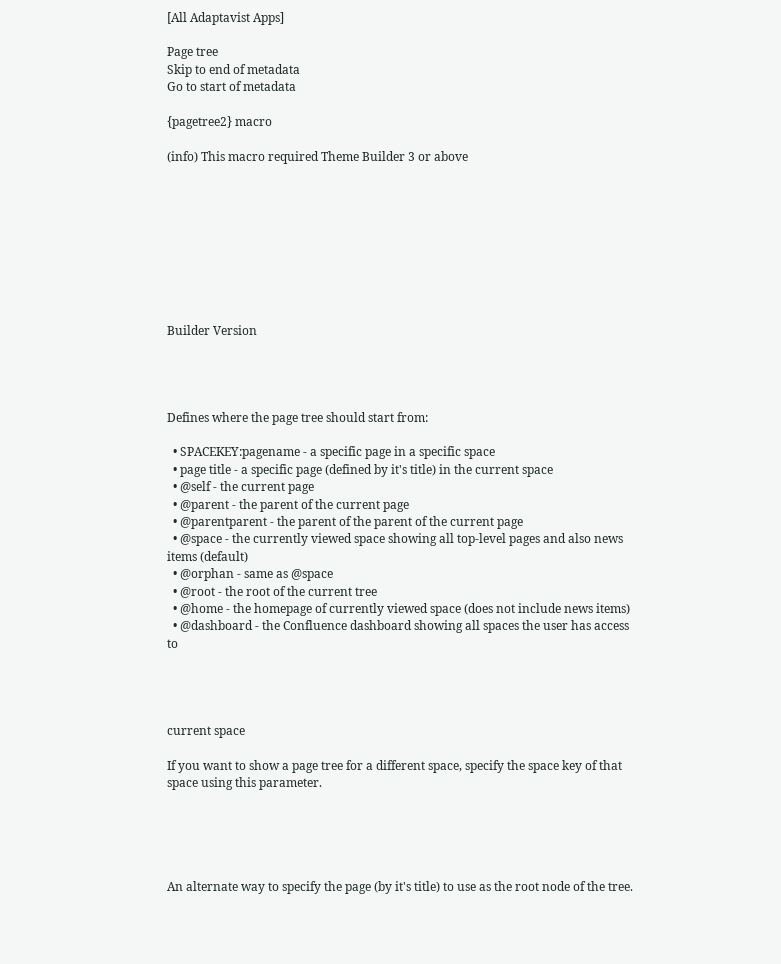[All Adaptavist Apps]

Page tree
Skip to end of metadata
Go to start of metadata

{pagetree2} macro

(info) This macro required Theme Builder 3 or above









Builder Version




Defines where the page tree should start from:

  • SPACEKEY:pagename - a specific page in a specific space
  • page title - a specific page (defined by it's title) in the current space
  • @self - the current page
  • @parent - the parent of the current page
  • @parentparent - the parent of the parent of the current page
  • @space - the currently viewed space showing all top-level pages and also news items (default)
  • @orphan - same as @space
  • @root - the root of the current tree
  • @home - the homepage of currently viewed space (does not include news items)
  • @dashboard - the Confluence dashboard showing all spaces the user has access to




current space

If you want to show a page tree for a different space, specify the space key of that space using this parameter.





An alternate way to specify the page (by it's title) to use as the root node of the tree.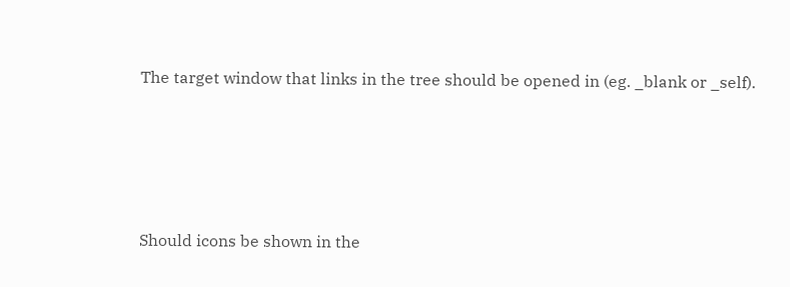The target window that links in the tree should be opened in (eg. _blank or _self).





Should icons be shown in the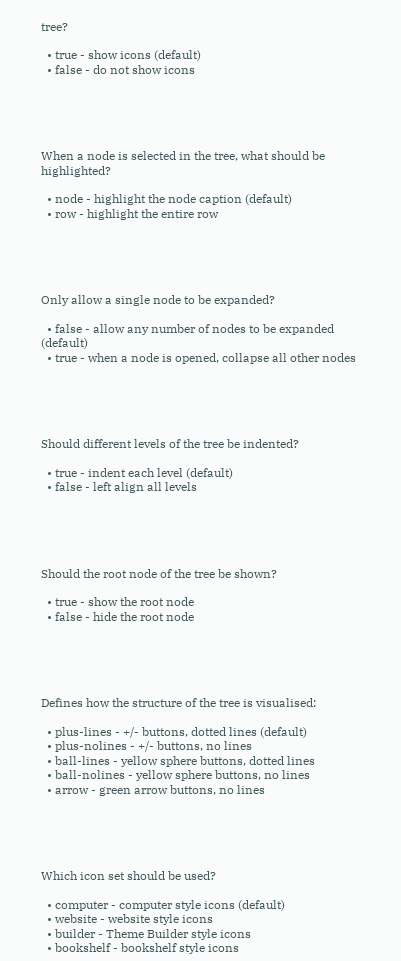tree?

  • true - show icons (default)
  • false - do not show icons





When a node is selected in the tree, what should be highlighted?

  • node - highlight the node caption (default)
  • row - highlight the entire row





Only allow a single node to be expanded?

  • false - allow any number of nodes to be expanded (default)
  • true - when a node is opened, collapse all other nodes





Should different levels of the tree be indented?

  • true - indent each level (default)
  • false - left align all levels





Should the root node of the tree be shown?

  • true - show the root node
  • false - hide the root node





Defines how the structure of the tree is visualised:

  • plus-lines - +/- buttons, dotted lines (default)
  • plus-nolines - +/- buttons, no lines
  • ball-lines - yellow sphere buttons, dotted lines
  • ball-nolines - yellow sphere buttons, no lines
  • arrow - green arrow buttons, no lines





Which icon set should be used?

  • computer - computer style icons (default)
  • website - website style icons
  • builder - Theme Builder style icons
  • bookshelf - bookshelf style icons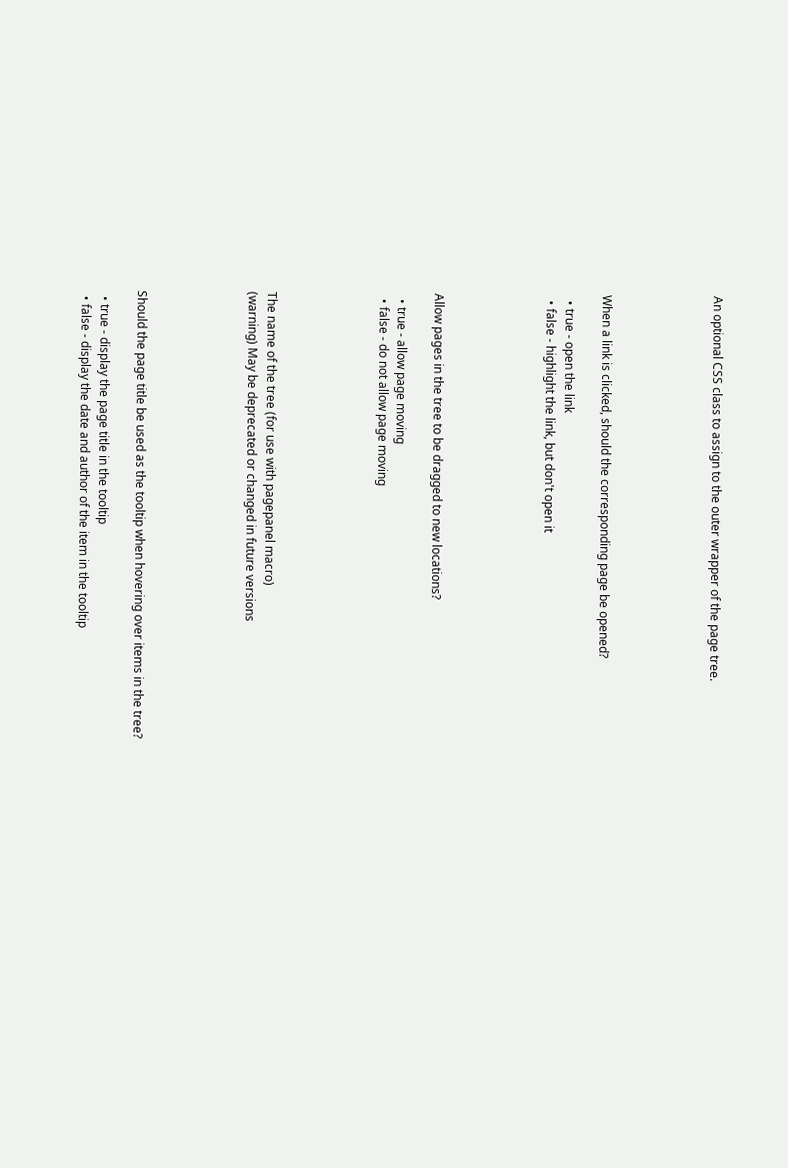An optional CSS class to assign to the outer wrapper of the page tree.





When a link is clicked, should the corresponding page be opened?

  • true - open the link
  • false - highlight the link, but don't open it





Allow pages in the tree to be dragged to new locations?

  • true - allow page moving
  • false - do not allow page moving





The name of the tree (for use with pagepanel macro)
(warning) May be deprecated or changed in future versions





Should the page title be used as the tooltip when hovering over items in the tree?

  • true - display the page title in the tooltip
  • false - display the date and author of the item in the tooltip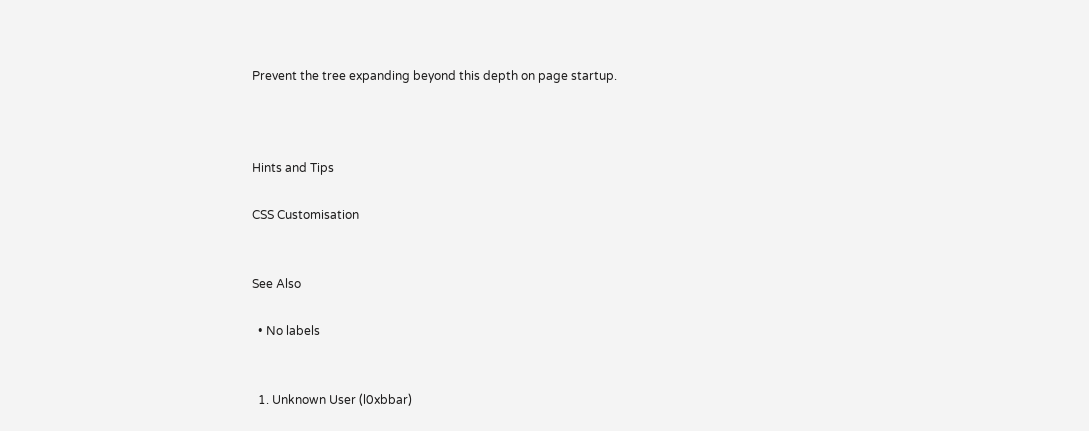Prevent the tree expanding beyond this depth on page startup.



Hints and Tips

CSS Customisation


See Also

  • No labels


  1. Unknown User (l0xbbar)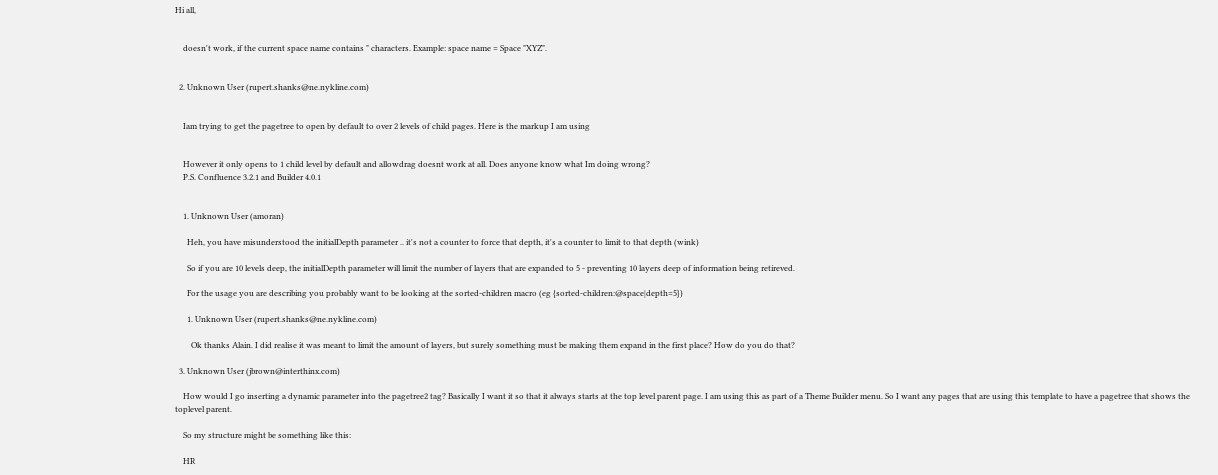Hi all,


    doesn't work, if the current space name contains " characters. Example: space name = Space "XYZ".


  2. Unknown User (rupert.shanks@ne.nykline.com)


    Iam trying to get the pagetree to open by default to over 2 levels of child pages. Here is the markup I am using


    However it only opens to 1 child level by default and allowdrag doesnt work at all. Does anyone know what Im doing wrong?
    P.S. Confluence 3.2.1 and Builder 4.0.1


    1. Unknown User (amoran)

      Heh, you have misunderstood the initialDepth parameter .. it's not a counter to force that depth, it's a counter to limit to that depth (wink)

      So if you are 10 levels deep, the initialDepth parameter will limit the number of layers that are expanded to 5 - preventing 10 layers deep of information being retireved.

      For the usage you are describing you probably want to be looking at the sorted-children macro (eg {sorted-children:@space|depth=5})

      1. Unknown User (rupert.shanks@ne.nykline.com)

        Ok thanks Alain. I did realise it was meant to limit the amount of layers, but surely something must be making them expand in the first place? How do you do that?

  3. Unknown User (jbrown@interthinx.com)

    How would I go inserting a dynamic parameter into the pagetree2 tag? Basically I want it so that it always starts at the top level parent page. I am using this as part of a Theme Builder menu. So I want any pages that are using this template to have a pagetree that shows the toplevel parent.

    So my structure might be something like this:

    HR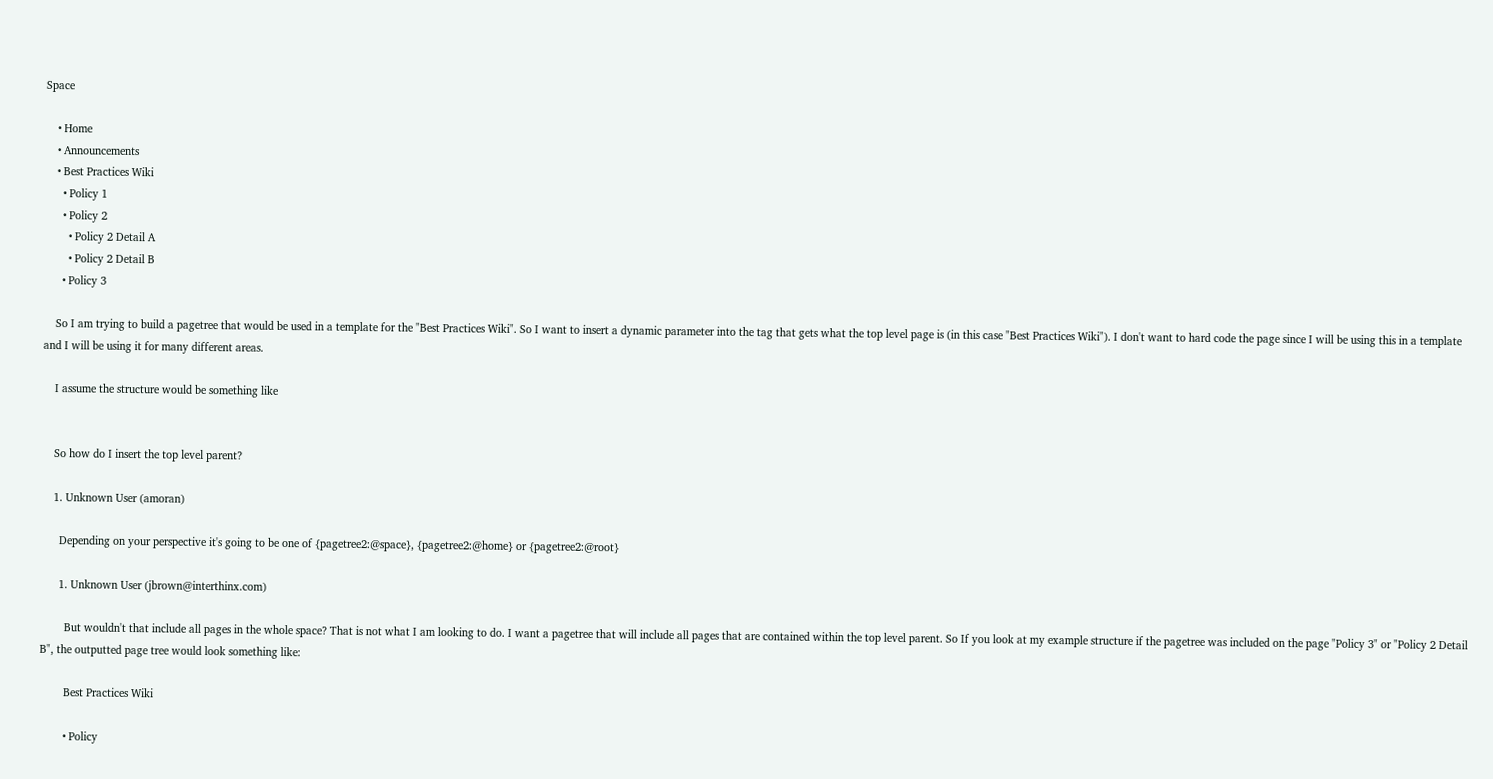Space

    • Home
    • Announcements
    • Best Practices Wiki
      • Policy 1
      • Policy 2
        • Policy 2 Detail A
        • Policy 2 Detail B
      • Policy 3

    So I am trying to build a pagetree that would be used in a template for the "Best Practices Wiki". So I want to insert a dynamic parameter into the tag that gets what the top level page is (in this case "Best Practices Wiki"). I don't want to hard code the page since I will be using this in a template and I will be using it for many different areas.

    I assume the structure would be something like


    So how do I insert the top level parent?

    1. Unknown User (amoran)

      Depending on your perspective it's going to be one of {pagetree2:@space}, {pagetree2:@home} or {pagetree2:@root}

      1. Unknown User (jbrown@interthinx.com)

        But wouldn't that include all pages in the whole space? That is not what I am looking to do. I want a pagetree that will include all pages that are contained within the top level parent. So If you look at my example structure if the pagetree was included on the page "Policy 3" or "Policy 2 Detail B", the outputted page tree would look something like:

        Best Practices Wiki

        • Policy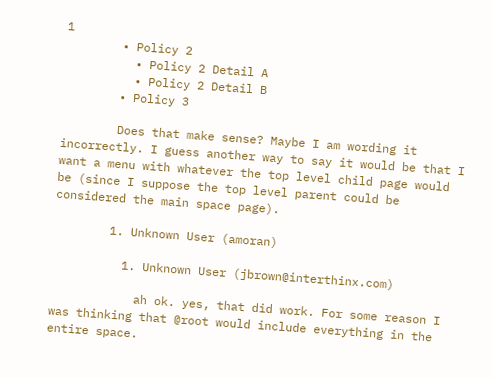1
        • Policy 2
          • Policy 2 Detail A
          • Policy 2 Detail B
        • Policy 3

        Does that make sense? Maybe I am wording it incorrectly. I guess another way to say it would be that I want a menu with whatever the top level child page would be (since I suppose the top level parent could be considered the main space page).

        1. Unknown User (amoran)

          1. Unknown User (jbrown@interthinx.com)

            ah ok. yes, that did work. For some reason I was thinking that @root would include everything in the entire space.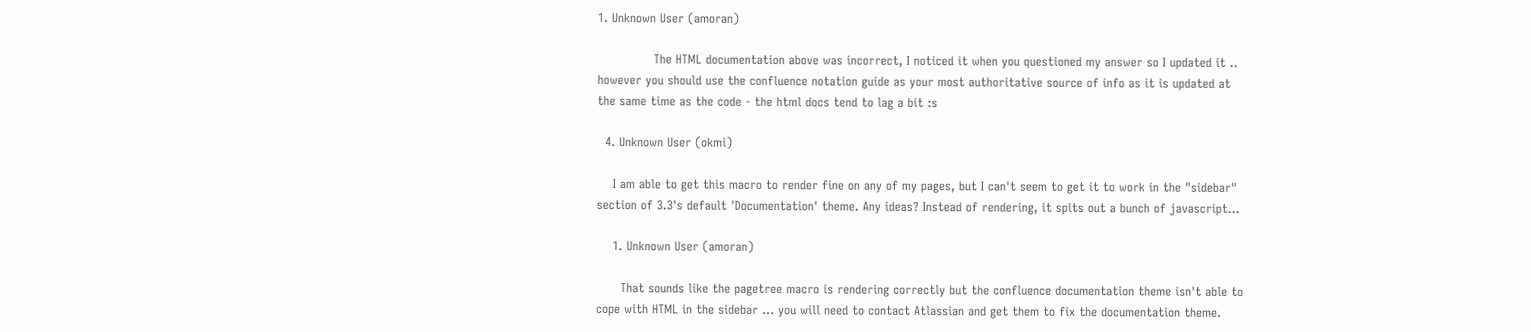1. Unknown User (amoran)

              The HTML documentation above was incorrect, I noticed it when you questioned my answer so I updated it .. however you should use the confluence notation guide as your most authoritative source of info as it is updated at the same time as the code - the html docs tend to lag a bit :s

  4. Unknown User (okmi)

    I am able to get this macro to render fine on any of my pages, but I can't seem to get it to work in the "sidebar" section of 3.3's default 'Documentation' theme. Any ideas? Instead of rendering, it spits out a bunch of javascript...

    1. Unknown User (amoran)

      That sounds like the pagetree macro is rendering correctly but the confluence documentation theme isn't able to cope with HTML in the sidebar ... you will need to contact Atlassian and get them to fix the documentation theme.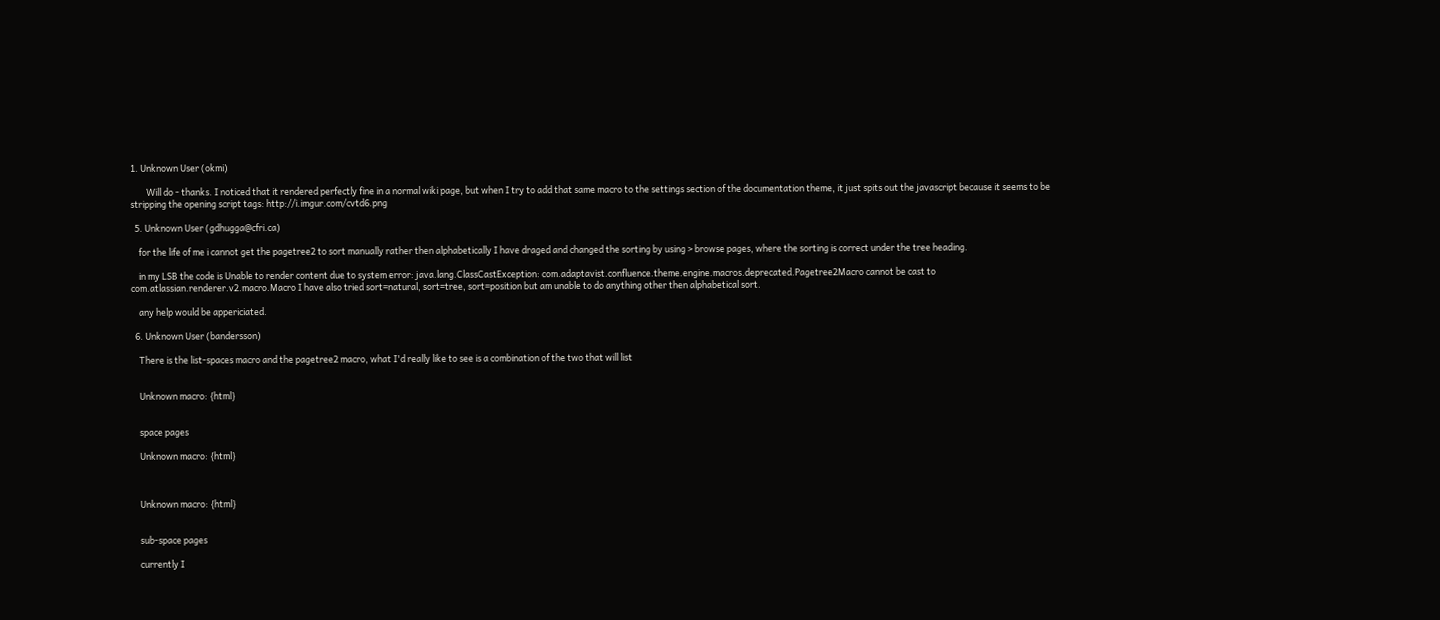1. Unknown User (okmi)

        Will do - thanks. I noticed that it rendered perfectly fine in a normal wiki page, but when I try to add that same macro to the settings section of the documentation theme, it just spits out the javascript because it seems to be stripping the opening script tags: http://i.imgur.com/cvtd6.png

  5. Unknown User (gdhugga@cfri.ca)

    for the life of me i cannot get the pagetree2 to sort manually rather then alphabetically I have draged and changed the sorting by using > browse pages, where the sorting is correct under the tree heading.

    in my LSB the code is Unable to render content due to system error: java.lang.ClassCastException: com.adaptavist.confluence.theme.engine.macros.deprecated.Pagetree2Macro cannot be cast to com.atlassian.renderer.v2.macro.Macro I have also tried sort=natural, sort=tree, sort=position but am unable to do anything other then alphabetical sort.

    any help would be appericiated.

  6. Unknown User (bandersson)

    There is the list-spaces macro and the pagetree2 macro, what I'd really like to see is a combination of the two that will list


    Unknown macro: {html}


    space pages

    Unknown macro: {html}



    Unknown macro: {html}


    sub-space pages

    currently I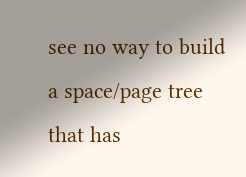see no way to build a space/page tree that has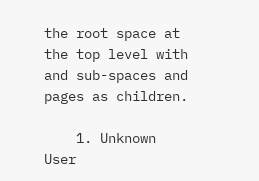the root space at the top level with and sub-spaces and pages as children.

    1. Unknown User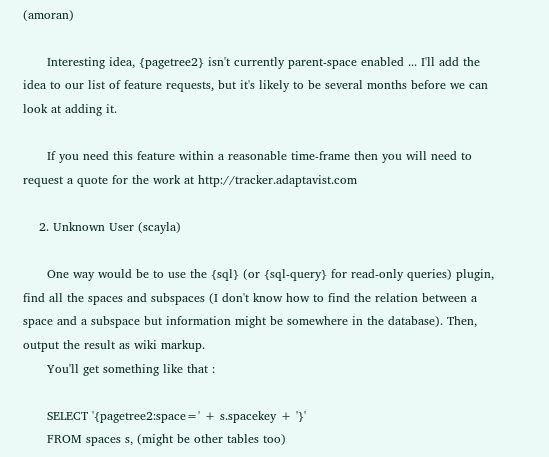(amoran)

      Interesting idea, {pagetree2} isn't currently parent-space enabled ... I'll add the idea to our list of feature requests, but it's likely to be several months before we can look at adding it.

      If you need this feature within a reasonable time-frame then you will need to request a quote for the work at http://tracker.adaptavist.com

    2. Unknown User (scayla)

      One way would be to use the {sql} (or {sql-query} for read-only queries) plugin, find all the spaces and subspaces (I don't know how to find the relation between a space and a subspace but information might be somewhere in the database). Then, output the result as wiki markup.
      You'll get something like that :

      SELECT '{pagetree2:space=' + s.spacekey + '}'
      FROM spaces s, (might be other tables too)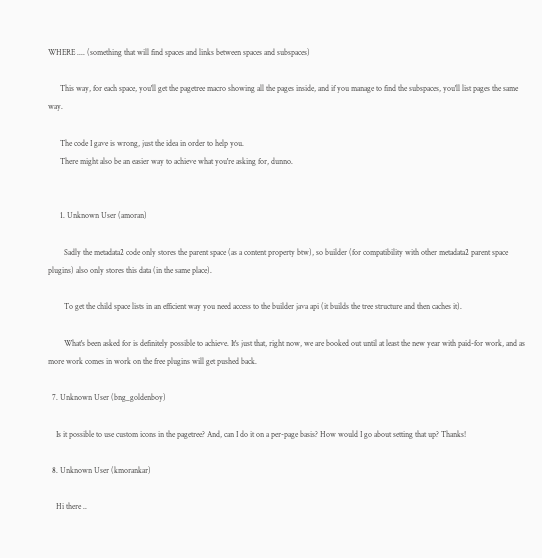WHERE .... (something that will find spaces and links between spaces and subspaces)

      This way, for each space, you'll get the pagetree macro showing all the pages inside, and if you manage to find the subspaces, you'll list pages the same way.

      The code I gave is wrong, just the idea in order to help you.
      There might also be an easier way to achieve what you're asking for, dunno.


      1. Unknown User (amoran)

        Sadly the metadata2 code only stores the parent space (as a content property btw), so builder (for compatibility with other metadata2 parent space plugins) also only stores this data (in the same place).

        To get the child space lists in an efficient way you need access to the builder java api (it builds the tree structure and then caches it).

        What's been asked for is definitely possible to achieve. It's just that, right now, we are booked out until at least the new year with paid-for work, and as more work comes in work on the free plugins will get pushed back.

  7. Unknown User (bng_goldenboy)

    Is it possible to use custom icons in the pagetree? And, can I do it on a per-page basis? How would I go about setting that up? Thanks!

  8. Unknown User (kmorankar)

    Hi there ..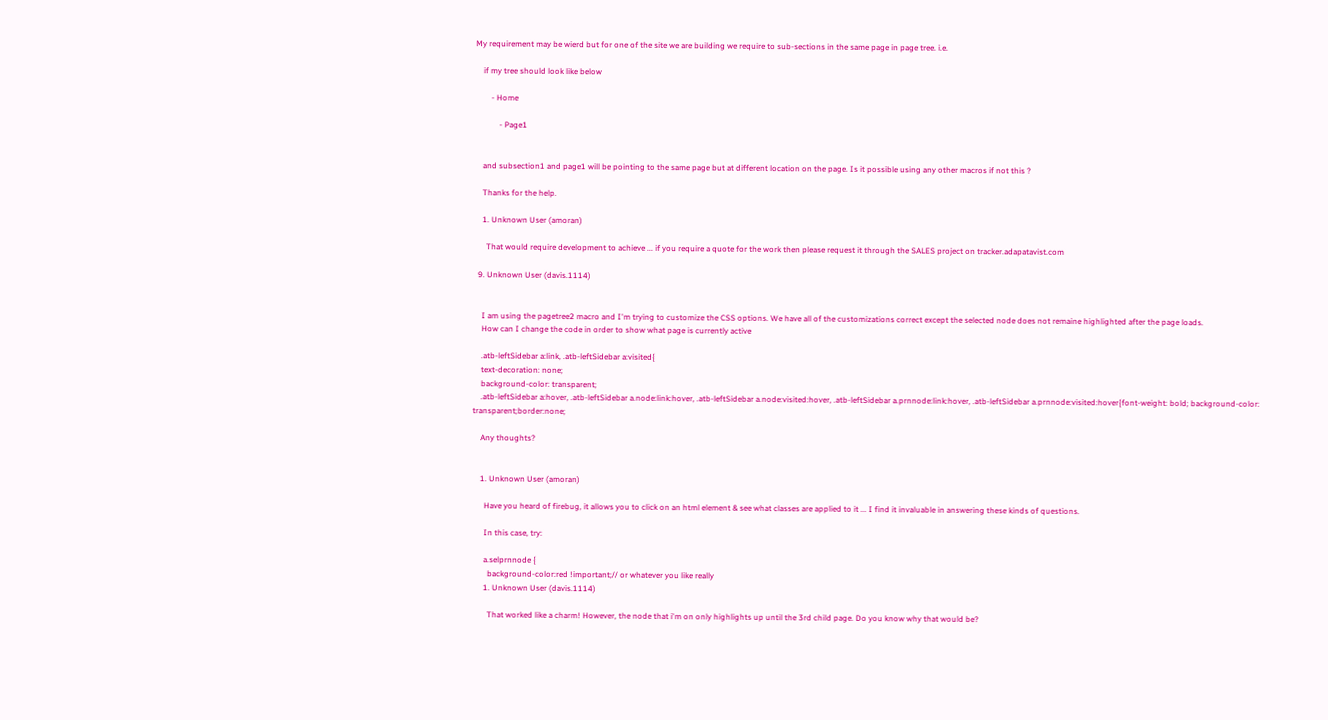My requirement may be wierd but for one of the site we are building we require to sub-sections in the same page in page tree. i.e.

    if my tree should look like below

        - Home

            - Page1


    and subsection1 and page1 will be pointing to the same page but at different location on the page. Is it possible using any other macros if not this ?

    Thanks for the help.

    1. Unknown User (amoran)

      That would require development to achieve ... if you require a quote for the work then please request it through the SALES project on tracker.adapatavist.com

  9. Unknown User (davis.1114)


    I am using the pagetree2 macro and I'm trying to customize the CSS options. We have all of the customizations correct except the selected node does not remaine highlighted after the page loads.
    How can I change the code in order to show what page is currently active

    .atb-leftSidebar a:link, .atb-leftSidebar a:visited{
    text-decoration: none;
    background-color: transparent;
    .atb-leftSidebar a:hover, .atb-leftSidebar a.node:link:hover, .atb-leftSidebar a.node:visited:hover, .atb-leftSidebar a.prnnode:link:hover, .atb-leftSidebar a.prnnode:visited:hover{font-weight: bold; background-color: transparent;border:none;

    Any thoughts?


    1. Unknown User (amoran)

      Have you heard of firebug, it allows you to click on an html element & see what classes are applied to it ... I find it invaluable in answering these kinds of questions.

      In this case, try:

      a.selprnnode {
        background-color:red !important;// or whatever you like really
      1. Unknown User (davis.1114)

        That worked like a charm! However, the node that i'm on only highlights up until the 3rd child page. Do you know why that would be?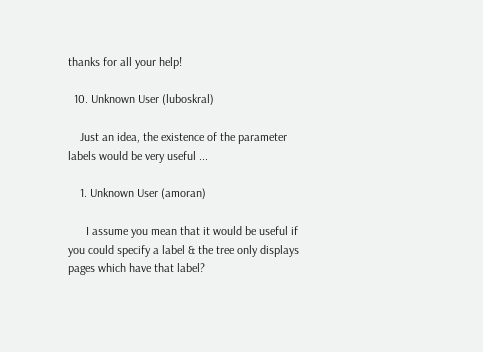thanks for all your help!

  10. Unknown User (luboskral)

    Just an idea, the existence of the parameter labels would be very useful ...

    1. Unknown User (amoran)

      I assume you mean that it would be useful if you could specify a label & the tree only displays pages which have that label?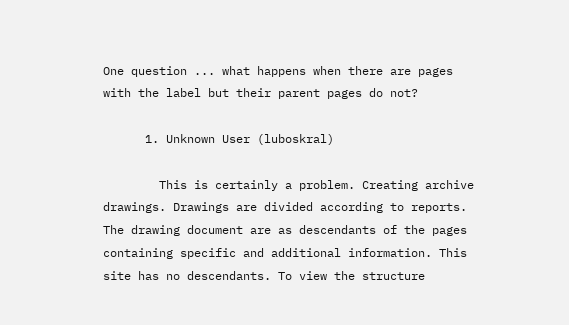One question ... what happens when there are pages with the label but their parent pages do not?

      1. Unknown User (luboskral)

        This is certainly a problem. Creating archive drawings. Drawings are divided according to reports. The drawing document are as descendants of the pages containing specific and additional information. This site has no descendants. To view the structure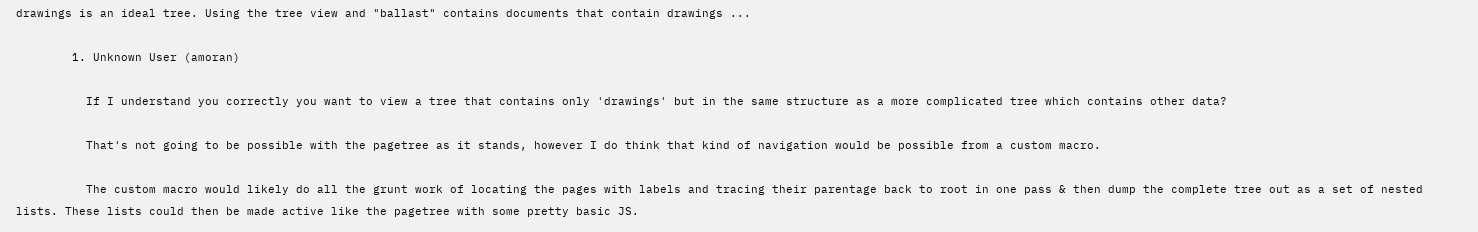drawings is an ideal tree. Using the tree view and "ballast" contains documents that contain drawings ...

        1. Unknown User (amoran)

          If I understand you correctly you want to view a tree that contains only 'drawings' but in the same structure as a more complicated tree which contains other data?

          That's not going to be possible with the pagetree as it stands, however I do think that kind of navigation would be possible from a custom macro.

          The custom macro would likely do all the grunt work of locating the pages with labels and tracing their parentage back to root in one pass & then dump the complete tree out as a set of nested lists. These lists could then be made active like the pagetree with some pretty basic JS.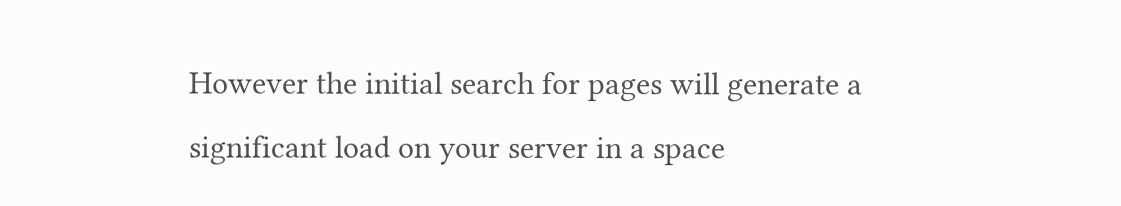However the initial search for pages will generate a significant load on your server in a space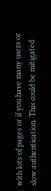with lots of pages or if you have many users or slow authentication. This could be mitigated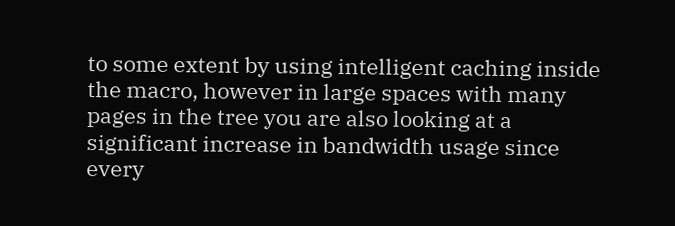to some extent by using intelligent caching inside the macro, however in large spaces with many pages in the tree you are also looking at a significant increase in bandwidth usage since every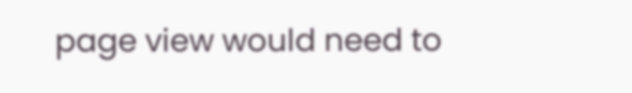page view would need to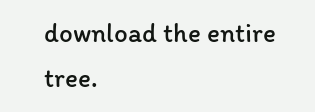download the entire tree.